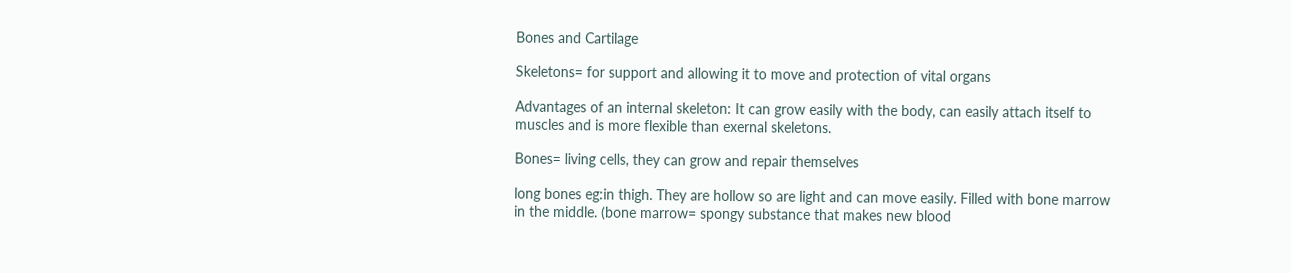Bones and Cartilage

Skeletons= for support and allowing it to move and protection of vital organs

Advantages of an internal skeleton: It can grow easily with the body, can easily attach itself to muscles and is more flexible than exernal skeletons.

Bones= living cells, they can grow and repair themselves

long bones eg:in thigh. They are hollow so are light and can move easily. Filled with bone marrow in the middle. (bone marrow= spongy substance that makes new blood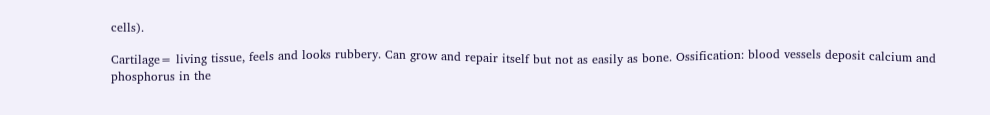cells).

Cartilage= living tissue, feels and looks rubbery. Can grow and repair itself but not as easily as bone. Ossification: blood vessels deposit calcium and phosphorus in the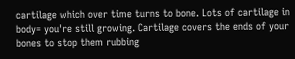cartilage which over time turns to bone. Lots of cartilage in body= you're still growing. Cartilage covers the ends of your bones to stop them rubbing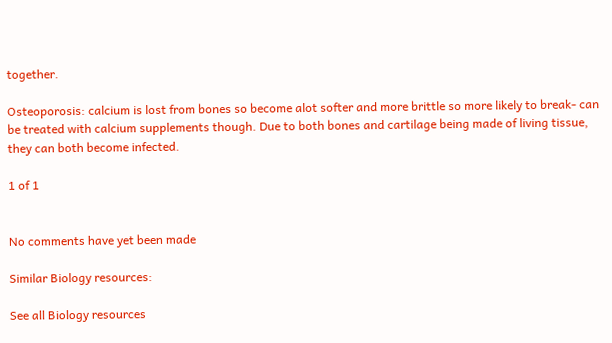together.

Osteoporosis: calcium is lost from bones so become alot softer and more brittle so more likely to break- can be treated with calcium supplements though. Due to both bones and cartilage being made of living tissue, they can both become infected.

1 of 1


No comments have yet been made

Similar Biology resources:

See all Biology resources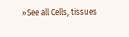»See all Cells, tissues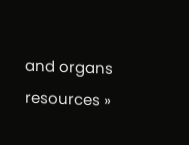and organs resources »